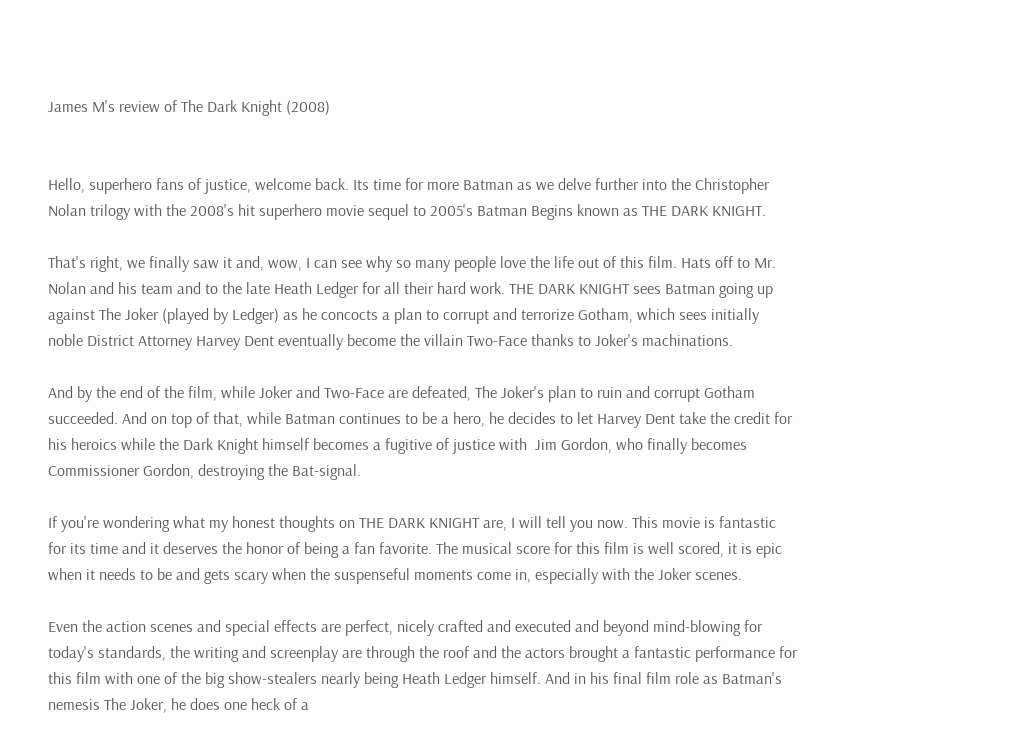James M's review of The Dark Knight (2008)


Hello, superhero fans of justice, welcome back. Its time for more Batman as we delve further into the Christopher Nolan trilogy with the 2008's hit superhero movie sequel to 2005's Batman Begins known as THE DARK KNIGHT.

That's right, we finally saw it and, wow, I can see why so many people love the life out of this film. Hats off to Mr. Nolan and his team and to the late Heath Ledger for all their hard work. THE DARK KNIGHT sees Batman going up against The Joker (played by Ledger) as he concocts a plan to corrupt and terrorize Gotham, which sees initially noble District Attorney Harvey Dent eventually become the villain Two-Face thanks to Joker's machinations.

And by the end of the film, while Joker and Two-Face are defeated, The Joker's plan to ruin and corrupt Gotham succeeded. And on top of that, while Batman continues to be a hero, he decides to let Harvey Dent take the credit for his heroics while the Dark Knight himself becomes a fugitive of justice with  Jim Gordon, who finally becomes Commissioner Gordon, destroying the Bat-signal.

If you're wondering what my honest thoughts on THE DARK KNIGHT are, I will tell you now. This movie is fantastic for its time and it deserves the honor of being a fan favorite. The musical score for this film is well scored, it is epic when it needs to be and gets scary when the suspenseful moments come in, especially with the Joker scenes.

Even the action scenes and special effects are perfect, nicely crafted and executed and beyond mind-blowing for today's standards, the writing and screenplay are through the roof and the actors brought a fantastic performance for this film with one of the big show-stealers nearly being Heath Ledger himself. And in his final film role as Batman's nemesis The Joker, he does one heck of a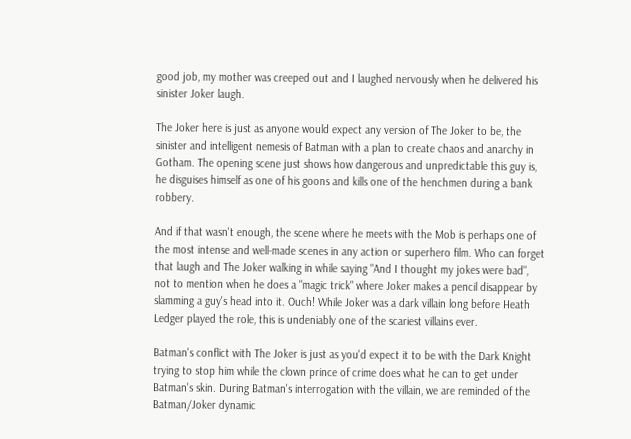good job, my mother was creeped out and I laughed nervously when he delivered his sinister Joker laugh.

The Joker here is just as anyone would expect any version of The Joker to be, the sinister and intelligent nemesis of Batman with a plan to create chaos and anarchy in Gotham. The opening scene just shows how dangerous and unpredictable this guy is, he disguises himself as one of his goons and kills one of the henchmen during a bank robbery.

And if that wasn't enough, the scene where he meets with the Mob is perhaps one of the most intense and well-made scenes in any action or superhero film. Who can forget that laugh and The Joker walking in while saying "And I thought my jokes were bad", not to mention when he does a "magic trick" where Joker makes a pencil disappear by slamming a guy's head into it. Ouch! While Joker was a dark villain long before Heath Ledger played the role, this is undeniably one of the scariest villains ever.

Batman's conflict with The Joker is just as you'd expect it to be with the Dark Knight trying to stop him while the clown prince of crime does what he can to get under Batman's skin. During Batman's interrogation with the villain, we are reminded of the Batman/Joker dynamic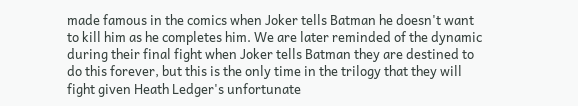made famous in the comics when Joker tells Batman he doesn't want to kill him as he completes him. We are later reminded of the dynamic during their final fight when Joker tells Batman they are destined to do this forever, but this is the only time in the trilogy that they will fight given Heath Ledger's unfortunate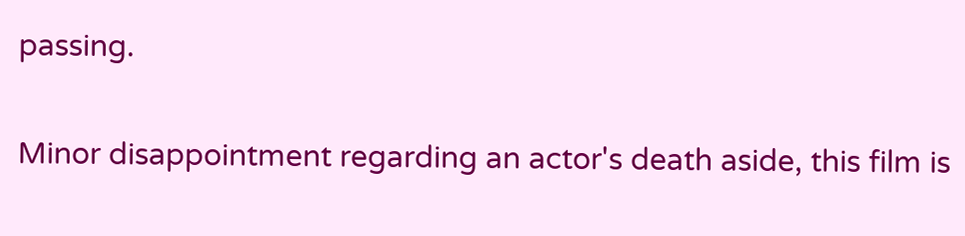passing.

Minor disappointment regarding an actor's death aside, this film is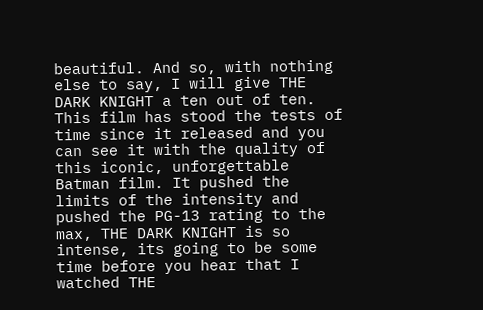beautiful. And so, with nothing else to say, I will give THE DARK KNIGHT a ten out of ten. This film has stood the tests of time since it released and you can see it with the quality of this iconic, unforgettable Batman film. It pushed the limits of the intensity and pushed the PG-13 rating to the max, THE DARK KNIGHT is so intense, its going to be some time before you hear that I watched THE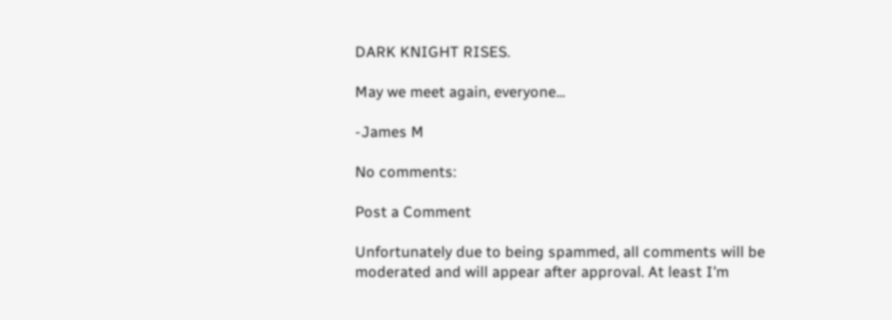DARK KNIGHT RISES.

May we meet again, everyone...

-James M

No comments:

Post a Comment

Unfortunately due to being spammed, all comments will be moderated and will appear after approval. At least I'm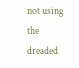not using the dreaded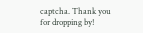captcha. Thank you for dropping by!